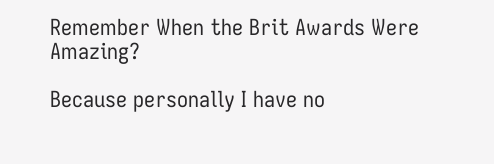Remember When the Brit Awards Were Amazing?

Because personally I have no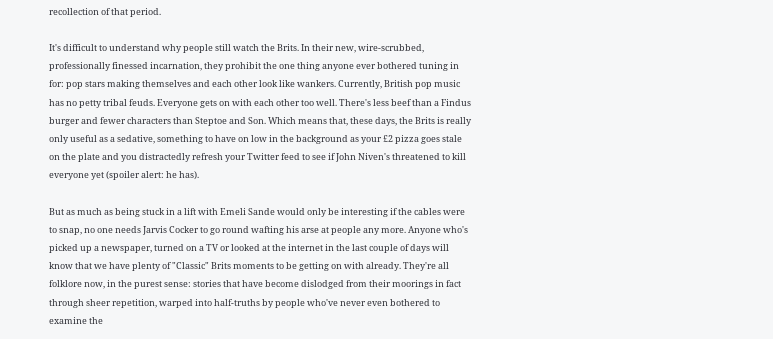recollection of that period.

It's difficult to understand why people still watch the Brits. In their new, wire-scrubbed, professionally finessed incarnation, they prohibit the one thing anyone ever bothered tuning in for: pop stars making themselves and each other look like wankers. Currently, British pop music has no petty tribal feuds. Everyone gets on with each other too well. There's less beef than a Findus burger and fewer characters than Steptoe and Son. Which means that, these days, the Brits is really only useful as a sedative, something to have on low in the background as your £2 pizza goes stale on the plate and you distractedly refresh your Twitter feed to see if John Niven's threatened to kill everyone yet (spoiler alert: he has).

But as much as being stuck in a lift with Emeli Sande would only be interesting if the cables were to snap, no one needs Jarvis Cocker to go round wafting his arse at people any more. Anyone who's picked up a newspaper, turned on a TV or looked at the internet in the last couple of days will know that we have plenty of "Classic" Brits moments to be getting on with already. They're all folklore now, in the purest sense: stories that have become dislodged from their moorings in fact through sheer repetition, warped into half-truths by people who've never even bothered to examine the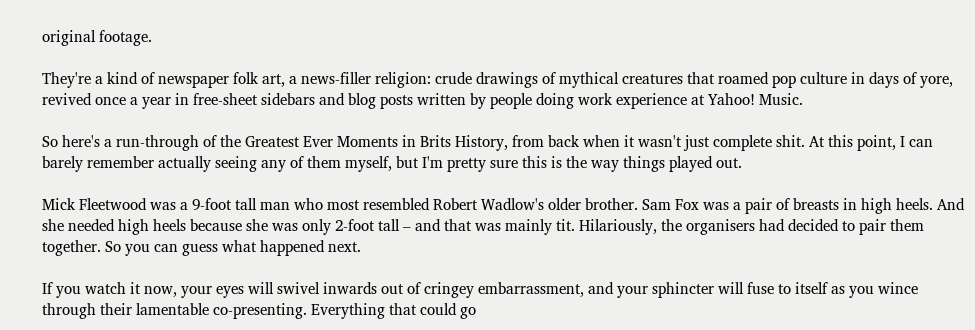original footage.

They're a kind of newspaper folk art, a news-filler religion: crude drawings of mythical creatures that roamed pop culture in days of yore, revived once a year in free-sheet sidebars and blog posts written by people doing work experience at Yahoo! Music.

So here's a run-through of the Greatest Ever Moments in Brits History, from back when it wasn't just complete shit. At this point, I can barely remember actually seeing any of them myself, but I'm pretty sure this is the way things played out.

Mick Fleetwood was a 9-foot tall man who most resembled Robert Wadlow's older brother. Sam Fox was a pair of breasts in high heels. And she needed high heels because she was only 2-foot tall – and that was mainly tit. Hilariously, the organisers had decided to pair them together. So you can guess what happened next.

If you watch it now, your eyes will swivel inwards out of cringey embarrassment, and your sphincter will fuse to itself as you wince through their lamentable co-presenting. Everything that could go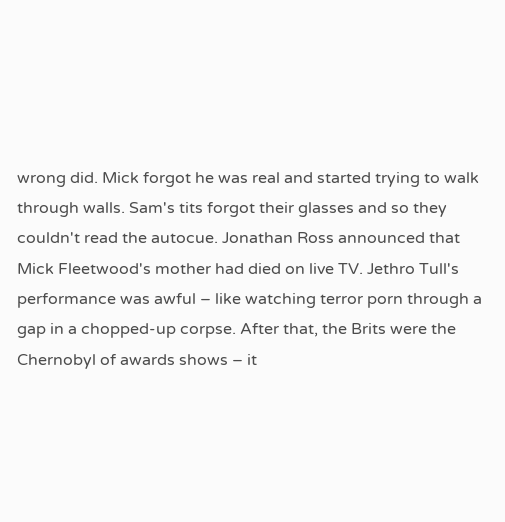wrong did. Mick forgot he was real and started trying to walk through walls. Sam's tits forgot their glasses and so they couldn't read the autocue. Jonathan Ross announced that Mick Fleetwood's mother had died on live TV. Jethro Tull's performance was awful – like watching terror porn through a gap in a chopped-up corpse. After that, the Brits were the Chernobyl of awards shows – it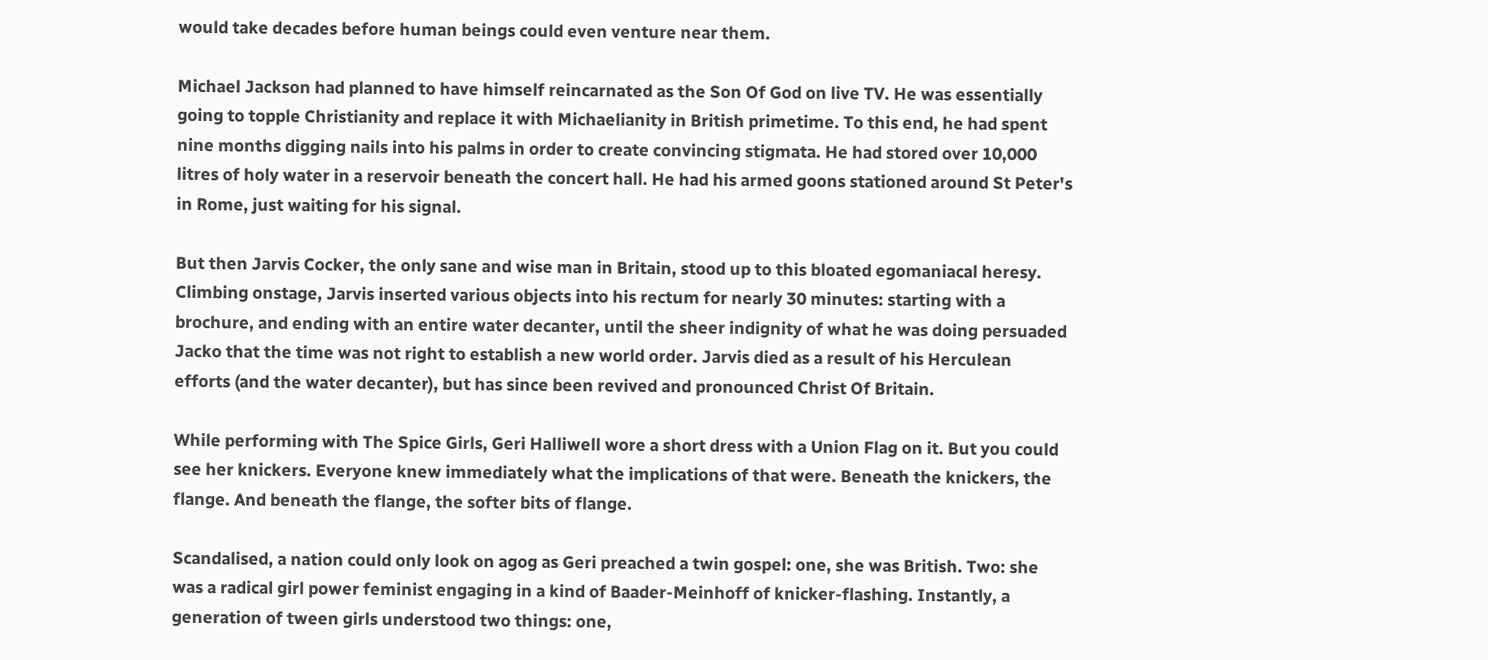would take decades before human beings could even venture near them.

Michael Jackson had planned to have himself reincarnated as the Son Of God on live TV. He was essentially going to topple Christianity and replace it with Michaelianity in British primetime. To this end, he had spent nine months digging nails into his palms in order to create convincing stigmata. He had stored over 10,000 litres of holy water in a reservoir beneath the concert hall. He had his armed goons stationed around St Peter's in Rome, just waiting for his signal.

But then Jarvis Cocker, the only sane and wise man in Britain, stood up to this bloated egomaniacal heresy. Climbing onstage, Jarvis inserted various objects into his rectum for nearly 30 minutes: starting with a brochure, and ending with an entire water decanter, until the sheer indignity of what he was doing persuaded Jacko that the time was not right to establish a new world order. Jarvis died as a result of his Herculean efforts (and the water decanter), but has since been revived and pronounced Christ Of Britain.

While performing with The Spice Girls, Geri Halliwell wore a short dress with a Union Flag on it. But you could see her knickers. Everyone knew immediately what the implications of that were. Beneath the knickers, the flange. And beneath the flange, the softer bits of flange.

Scandalised, a nation could only look on agog as Geri preached a twin gospel: one, she was British. Two: she was a radical girl power feminist engaging in a kind of Baader-Meinhoff of knicker-flashing. Instantly, a generation of tween girls understood two things: one,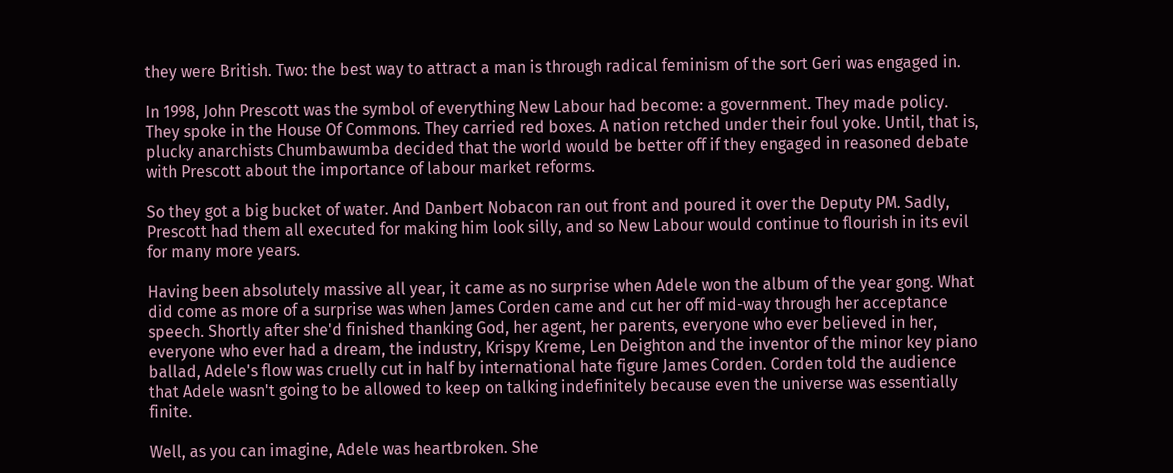they were British. Two: the best way to attract a man is through radical feminism of the sort Geri was engaged in.

In 1998, John Prescott was the symbol of everything New Labour had become: a government. They made policy. They spoke in the House Of Commons. They carried red boxes. A nation retched under their foul yoke. Until, that is, plucky anarchists Chumbawumba decided that the world would be better off if they engaged in reasoned debate with Prescott about the importance of labour market reforms.

So they got a big bucket of water. And Danbert Nobacon ran out front and poured it over the Deputy PM. Sadly, Prescott had them all executed for making him look silly, and so New Labour would continue to flourish in its evil for many more years.

Having been absolutely massive all year, it came as no surprise when Adele won the album of the year gong. What did come as more of a surprise was when James Corden came and cut her off mid-way through her acceptance speech. Shortly after she'd finished thanking God, her agent, her parents, everyone who ever believed in her, everyone who ever had a dream, the industry, Krispy Kreme, Len Deighton and the inventor of the minor key piano ballad, Adele's flow was cruelly cut in half by international hate figure James Corden. Corden told the audience that Adele wasn't going to be allowed to keep on talking indefinitely because even the universe was essentially finite.

Well, as you can imagine, Adele was heartbroken. She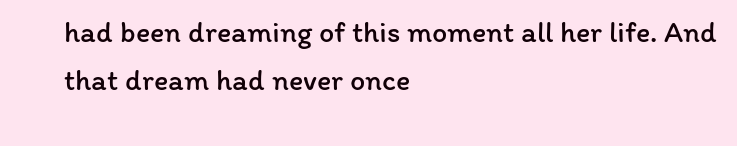had been dreaming of this moment all her life. And that dream had never once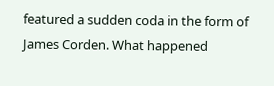featured a sudden coda in the form of James Corden. What happened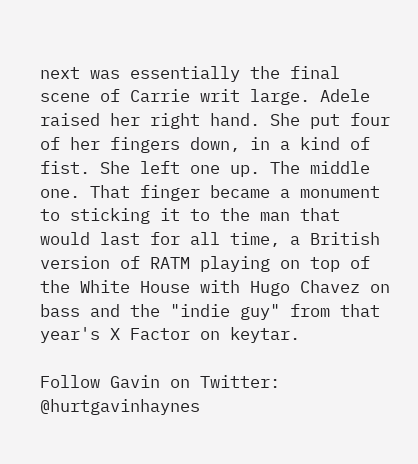next was essentially the final scene of Carrie writ large. Adele raised her right hand. She put four of her fingers down, in a kind of fist. She left one up. The middle one. That finger became a monument to sticking it to the man that would last for all time, a British version of RATM playing on top of the White House with Hugo Chavez on bass and the "indie guy" from that year's X Factor on keytar.

Follow Gavin on Twitter: @hurtgavinhaynes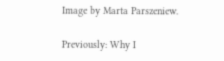Image by Marta Parszeniew.

Previously: Why I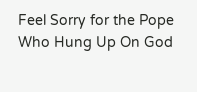Feel Sorry for the Pope Who Hung Up On God